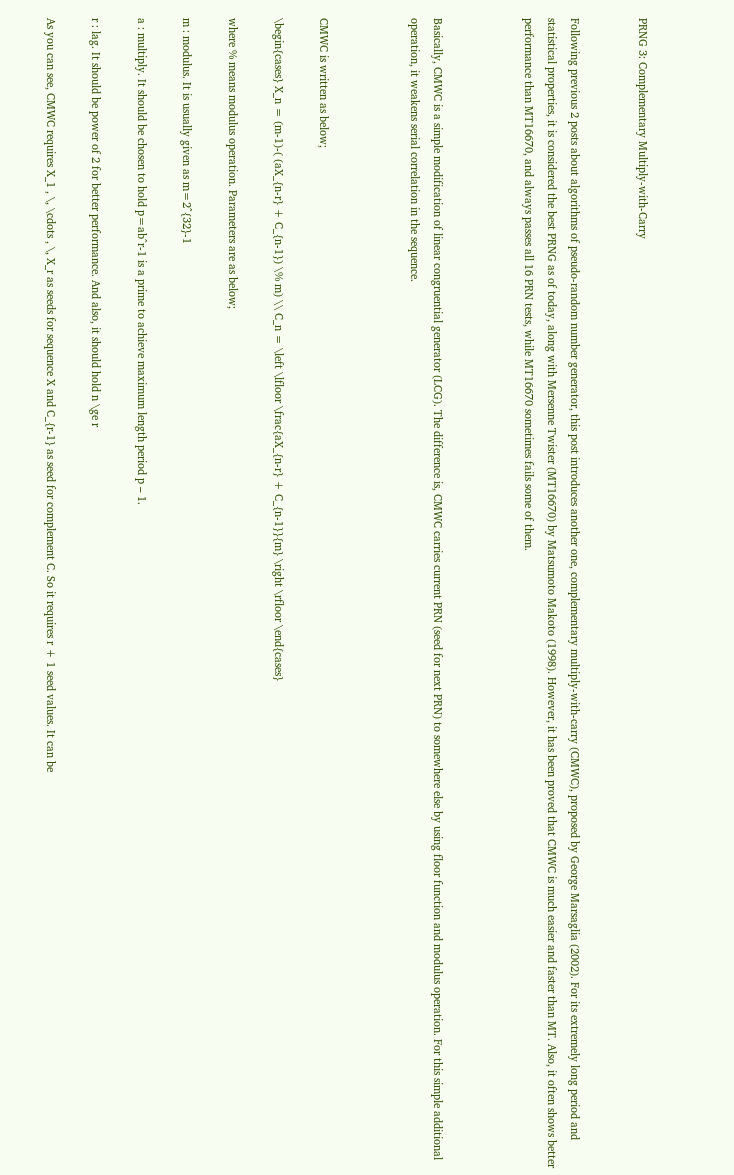PRNG 3: Complementary Multiply-with-Carry


Following previous 2 posts about algorithms of pseudo-random number generator, this post introduces another one, complementary multiply-with-carry (CMWC), proposed by George Marsaglia (2002). For its extremely long period and statistical properties, it is considered the best PRNG as of today, along with Mersenne Twister (MT16670) by Matsumoto Makoto (1998). However, it has been proved that CMWC is much easier and faster than MT. Also, it often shows better performance than MT16670, and always passes all 16 PRN tests, while MT16670 sometimes fails some of them.



Basically, CMWC is a simple modification of linear congruential generator (LCG). The difference is, CMWC carries current PRN (seed for next PRN) to somewhere else by using floor function and modulus operation. For this simple additional operation, it weakens serial correlation in the sequence.



CMWC is written as below;

\begin{cases} X_n = (m-1)-( (aX_{n-r} + C_{n-1}) \% m) \\ C_n = \left \lfloor \frac{aX_{n-r} + C_{n-1}}{m} \right \rfloor \end{cases}

where % means modulus operation. Parameters are as below;

m : modulus. It is usually given as m=2^{32}-1

a : multiply. It should be chosen to hold p=ab^r-1 is a prime to achieve maximum length period p – 1.

r : lag. It should be power of 2 for better performance. And also, it should hold n \ge r

As you can see, CMWC requires X_1 , \, \cdots , \, X_r as seeds for sequence X and C_{r-1} as seed for complement C. So it requires r + 1 seed values. It can be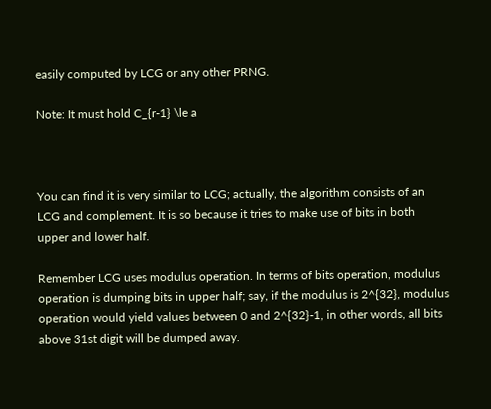easily computed by LCG or any other PRNG.

Note: It must hold C_{r-1} \le a



You can find it is very similar to LCG; actually, the algorithm consists of an LCG and complement. It is so because it tries to make use of bits in both upper and lower half.

Remember LCG uses modulus operation. In terms of bits operation, modulus operation is dumping bits in upper half; say, if the modulus is 2^{32}, modulus operation would yield values between 0 and 2^{32}-1, in other words, all bits above 31st digit will be dumped away.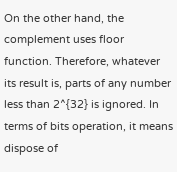On the other hand, the complement uses floor function. Therefore, whatever its result is, parts of any number less than 2^{32} is ignored. In terms of bits operation, it means dispose of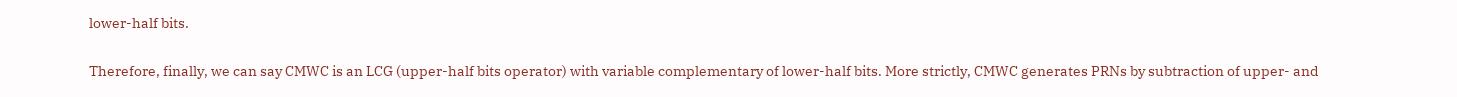lower-half bits.

Therefore, finally, we can say CMWC is an LCG (upper-half bits operator) with variable complementary of lower-half bits. More strictly, CMWC generates PRNs by subtraction of upper- and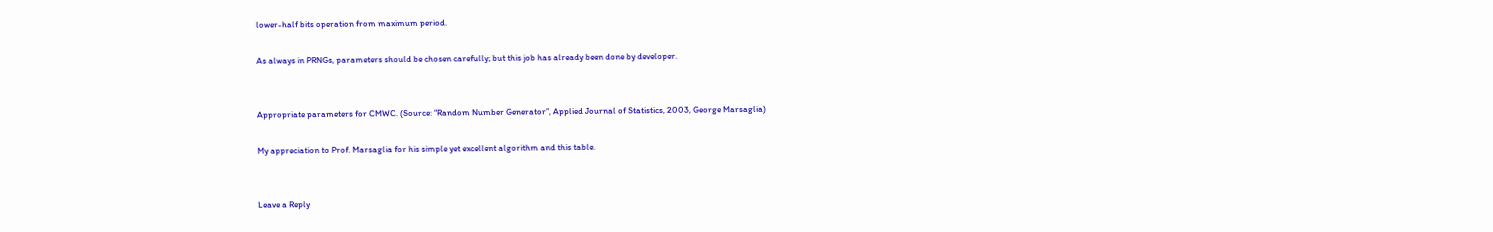lower-half bits operation from maximum period.

As always in PRNGs, parameters should be chosen carefully; but this job has already been done by developer.


Appropriate parameters for CMWC. (Source: “Random Number Generator”, Applied Journal of Statistics, 2003, George Marsaglia)

My appreciation to Prof. Marsaglia for his simple yet excellent algorithm and this table.


Leave a Reply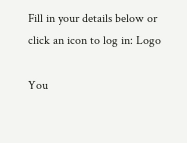Fill in your details below or click an icon to log in: Logo

You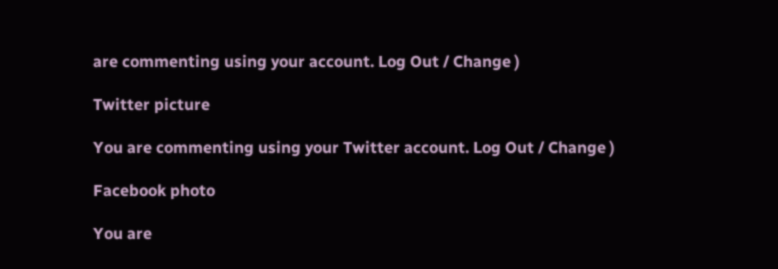are commenting using your account. Log Out / Change )

Twitter picture

You are commenting using your Twitter account. Log Out / Change )

Facebook photo

You are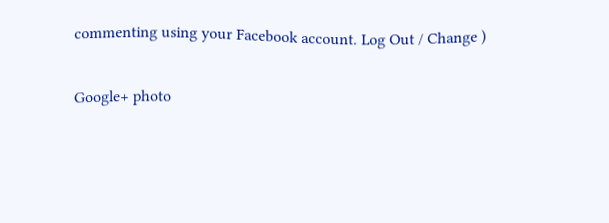commenting using your Facebook account. Log Out / Change )

Google+ photo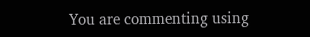You are commenting using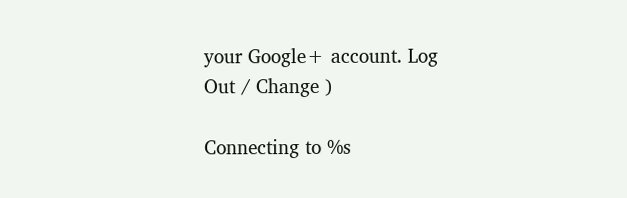your Google+ account. Log Out / Change )

Connecting to %s